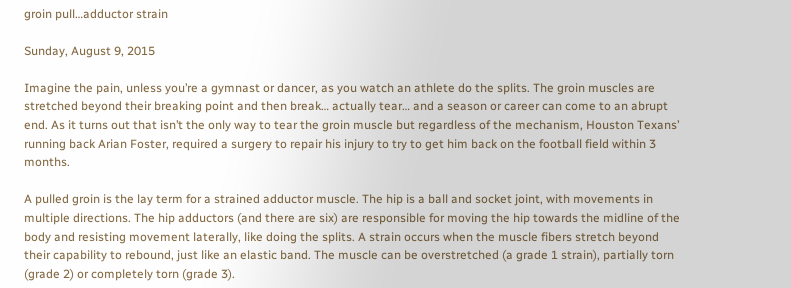groin pull…adductor strain

Sunday, August 9, 2015

Imagine the pain, unless you’re a gymnast or dancer, as you watch an athlete do the splits. The groin muscles are stretched beyond their breaking point and then break… actually tear… and a season or career can come to an abrupt end. As it turns out that isn’t the only way to tear the groin muscle but regardless of the mechanism, Houston Texans’ running back Arian Foster, required a surgery to repair his injury to try to get him back on the football field within 3 months.

A pulled groin is the lay term for a strained adductor muscle. The hip is a ball and socket joint, with movements in multiple directions. The hip adductors (and there are six) are responsible for moving the hip towards the midline of the body and resisting movement laterally, like doing the splits. A strain occurs when the muscle fibers stretch beyond their capability to rebound, just like an elastic band. The muscle can be overstretched (a grade 1 strain), partially torn (grade 2) or completely torn (grade 3).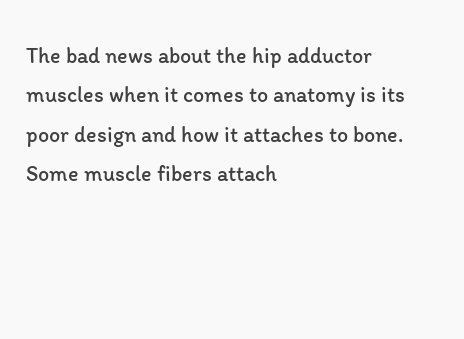The bad news about the hip adductor muscles when it comes to anatomy is its poor design and how it attaches to bone. Some muscle fibers attach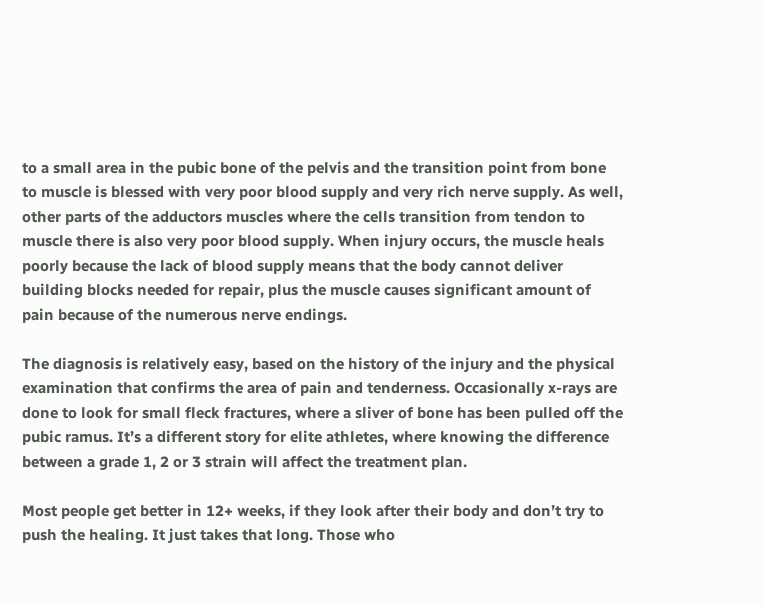to a small area in the pubic bone of the pelvis and the transition point from bone to muscle is blessed with very poor blood supply and very rich nerve supply. As well, other parts of the adductors muscles where the cells transition from tendon to muscle there is also very poor blood supply. When injury occurs, the muscle heals poorly because the lack of blood supply means that the body cannot deliver building blocks needed for repair, plus the muscle causes significant amount of pain because of the numerous nerve endings.

The diagnosis is relatively easy, based on the history of the injury and the physical examination that confirms the area of pain and tenderness. Occasionally x-rays are done to look for small fleck fractures, where a sliver of bone has been pulled off the pubic ramus. It’s a different story for elite athletes, where knowing the difference between a grade 1, 2 or 3 strain will affect the treatment plan.

Most people get better in 12+ weeks, if they look after their body and don’t try to push the healing. It just takes that long. Those who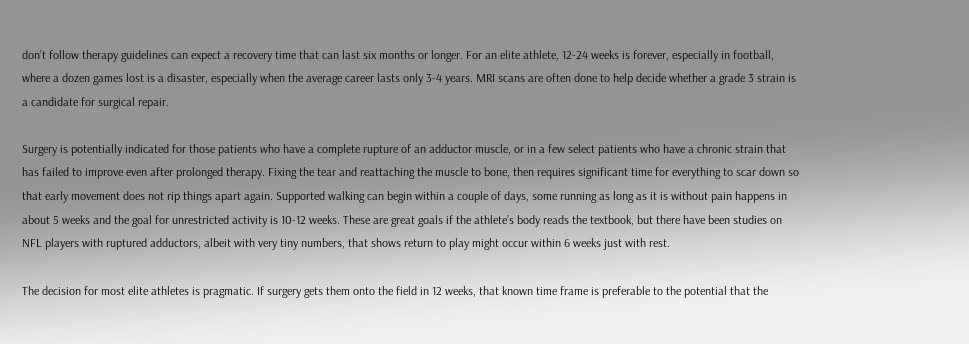don’t follow therapy guidelines can expect a recovery time that can last six months or longer. For an elite athlete, 12-24 weeks is forever, especially in football, where a dozen games lost is a disaster, especially when the average career lasts only 3-4 years. MRI scans are often done to help decide whether a grade 3 strain is a candidate for surgical repair.

Surgery is potentially indicated for those patients who have a complete rupture of an adductor muscle, or in a few select patients who have a chronic strain that has failed to improve even after prolonged therapy. Fixing the tear and reattaching the muscle to bone, then requires significant time for everything to scar down so that early movement does not rip things apart again. Supported walking can begin within a couple of days, some running as long as it is without pain happens in about 5 weeks and the goal for unrestricted activity is 10-12 weeks. These are great goals if the athlete’s body reads the textbook, but there have been studies on NFL players with ruptured adductors, albeit with very tiny numbers, that shows return to play might occur within 6 weeks just with rest.

The decision for most elite athletes is pragmatic. If surgery gets them onto the field in 12 weeks, that known time frame is preferable to the potential that the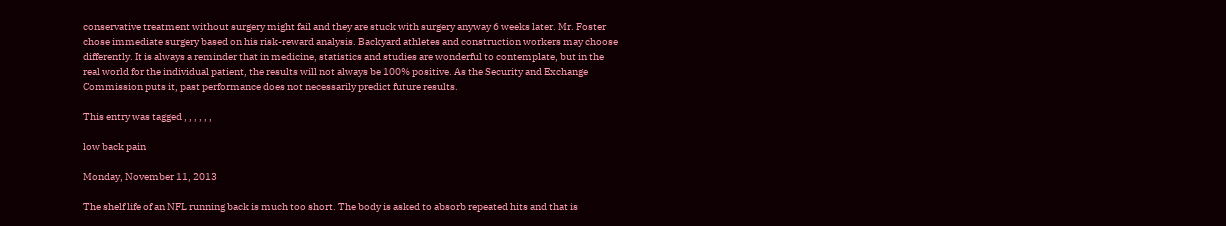conservative treatment without surgery might fail and they are stuck with surgery anyway 6 weeks later. Mr. Foster chose immediate surgery based on his risk-reward analysis. Backyard athletes and construction workers may choose differently. It is always a reminder that in medicine, statistics and studies are wonderful to contemplate, but in the real world for the individual patient, the results will not always be 100% positive. As the Security and Exchange Commission puts it, past performance does not necessarily predict future results.

This entry was tagged , , , , , ,

low back pain

Monday, November 11, 2013

The shelf life of an NFL running back is much too short. The body is asked to absorb repeated hits and that is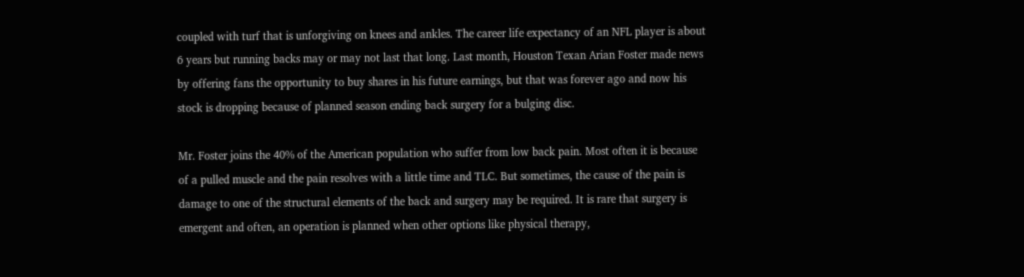coupled with turf that is unforgiving on knees and ankles. The career life expectancy of an NFL player is about 6 years but running backs may or may not last that long. Last month, Houston Texan Arian Foster made news by offering fans the opportunity to buy shares in his future earnings, but that was forever ago and now his stock is dropping because of planned season ending back surgery for a bulging disc.

Mr. Foster joins the 40% of the American population who suffer from low back pain. Most often it is because of a pulled muscle and the pain resolves with a little time and TLC. But sometimes, the cause of the pain is damage to one of the structural elements of the back and surgery may be required. It is rare that surgery is emergent and often, an operation is planned when other options like physical therapy,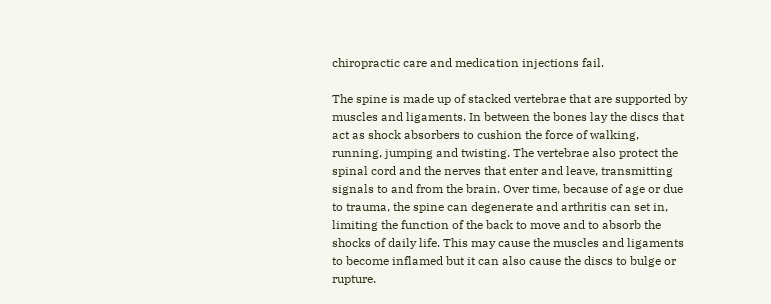chiropractic care and medication injections fail.

The spine is made up of stacked vertebrae that are supported by muscles and ligaments. In between the bones lay the discs that act as shock absorbers to cushion the force of walking, running, jumping and twisting. The vertebrae also protect the spinal cord and the nerves that enter and leave, transmitting signals to and from the brain. Over time, because of age or due to trauma, the spine can degenerate and arthritis can set in, limiting the function of the back to move and to absorb the shocks of daily life. This may cause the muscles and ligaments to become inflamed but it can also cause the discs to bulge or rupture.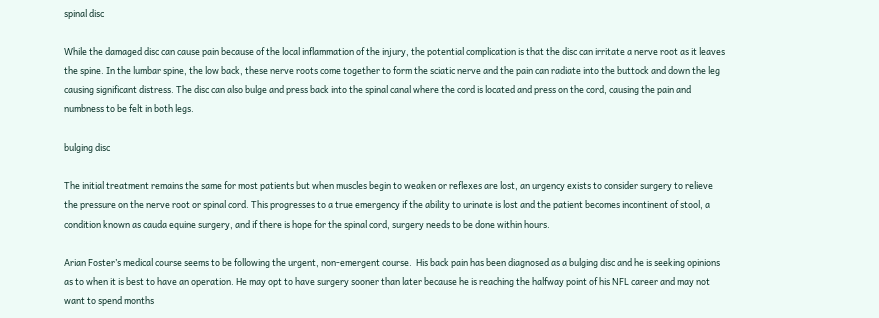spinal disc

While the damaged disc can cause pain because of the local inflammation of the injury, the potential complication is that the disc can irritate a nerve root as it leaves the spine. In the lumbar spine, the low back, these nerve roots come together to form the sciatic nerve and the pain can radiate into the buttock and down the leg causing significant distress. The disc can also bulge and press back into the spinal canal where the cord is located and press on the cord, causing the pain and numbness to be felt in both legs.

bulging disc

The initial treatment remains the same for most patients but when muscles begin to weaken or reflexes are lost, an urgency exists to consider surgery to relieve the pressure on the nerve root or spinal cord. This progresses to a true emergency if the ability to urinate is lost and the patient becomes incontinent of stool, a condition known as cauda equine surgery, and if there is hope for the spinal cord, surgery needs to be done within hours.

Arian Foster’s medical course seems to be following the urgent, non-emergent course.  His back pain has been diagnosed as a bulging disc and he is seeking opinions as to when it is best to have an operation. He may opt to have surgery sooner than later because he is reaching the halfway point of his NFL career and may not want to spend months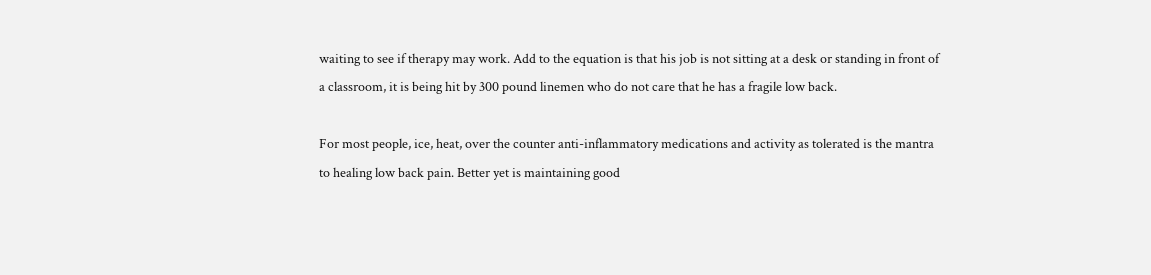waiting to see if therapy may work. Add to the equation is that his job is not sitting at a desk or standing in front of a classroom, it is being hit by 300 pound linemen who do not care that he has a fragile low back.

For most people, ice, heat, over the counter anti-inflammatory medications and activity as tolerated is the mantra to healing low back pain. Better yet is maintaining good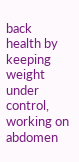back health by keeping weight under control, working on abdomen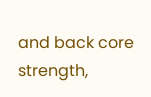and back core strength,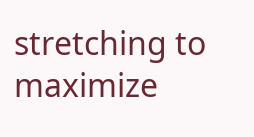stretching to maximize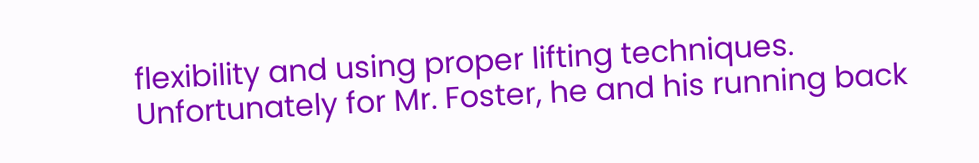flexibility and using proper lifting techniques. Unfortunately for Mr. Foster, he and his running back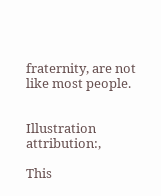fraternity, are not like most people.


Illustration attribution:,

This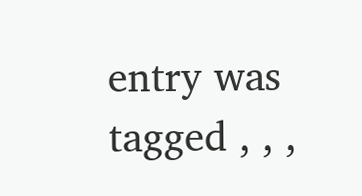entry was tagged , , ,